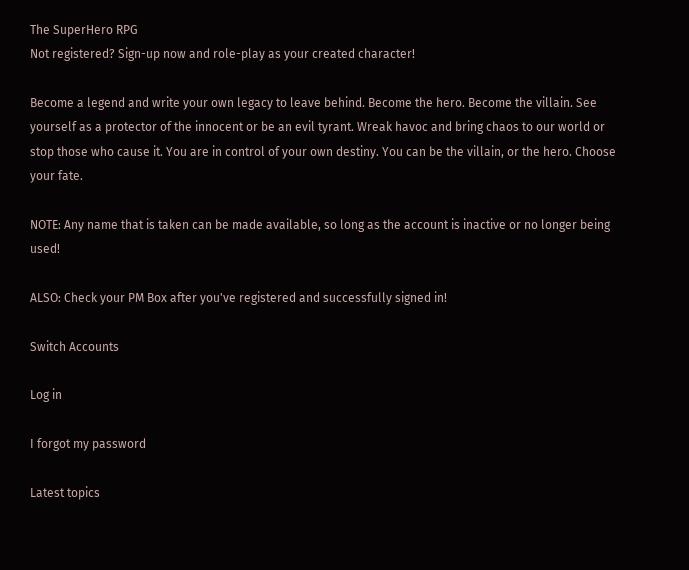The SuperHero RPG
Not registered? Sign-up now and role-play as your created character!

Become a legend and write your own legacy to leave behind. Become the hero. Become the villain. See yourself as a protector of the innocent or be an evil tyrant. Wreak havoc and bring chaos to our world or stop those who cause it. You are in control of your own destiny. You can be the villain, or the hero. Choose your fate.

NOTE: Any name that is taken can be made available, so long as the account is inactive or no longer being used!

ALSO: Check your PM Box after you've registered and successfully signed in!

Switch Accounts

Log in

I forgot my password

Latest topics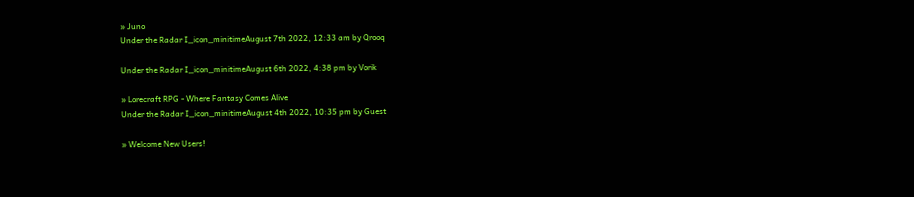» Juno
Under the Radar I_icon_minitimeAugust 7th 2022, 12:33 am by Qrooq

Under the Radar I_icon_minitimeAugust 6th 2022, 4:38 pm by Vorik

» Lorecraft RPG - Where Fantasy Comes Alive
Under the Radar I_icon_minitimeAugust 4th 2022, 10:35 pm by Guest

» Welcome New Users!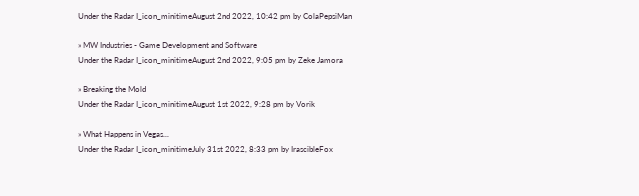Under the Radar I_icon_minitimeAugust 2nd 2022, 10:42 pm by ColaPepsiMan

» MW Industries - Game Development and Software
Under the Radar I_icon_minitimeAugust 2nd 2022, 9:05 pm by Zeke Jamora

» Breaking the Mold
Under the Radar I_icon_minitimeAugust 1st 2022, 9:28 pm by Vorik

» What Happens in Vegas...
Under the Radar I_icon_minitimeJuly 31st 2022, 8:33 pm by IrascibleFox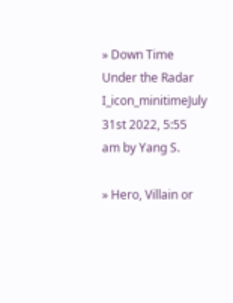» Down Time
Under the Radar I_icon_minitimeJuly 31st 2022, 5:55 am by Yang S.

» Hero, Villain or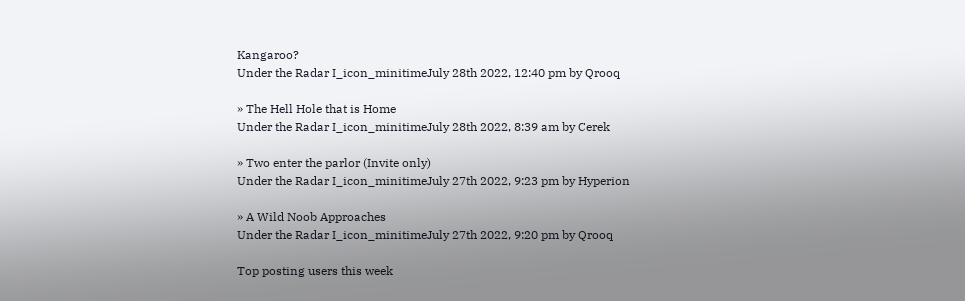Kangaroo?
Under the Radar I_icon_minitimeJuly 28th 2022, 12:40 pm by Qrooq

» The Hell Hole that is Home
Under the Radar I_icon_minitimeJuly 28th 2022, 8:39 am by Cerek

» Two enter the parlor (Invite only)
Under the Radar I_icon_minitimeJuly 27th 2022, 9:23 pm by Hyperion

» A Wild Noob Approaches
Under the Radar I_icon_minitimeJuly 27th 2022, 9:20 pm by Qrooq

Top posting users this week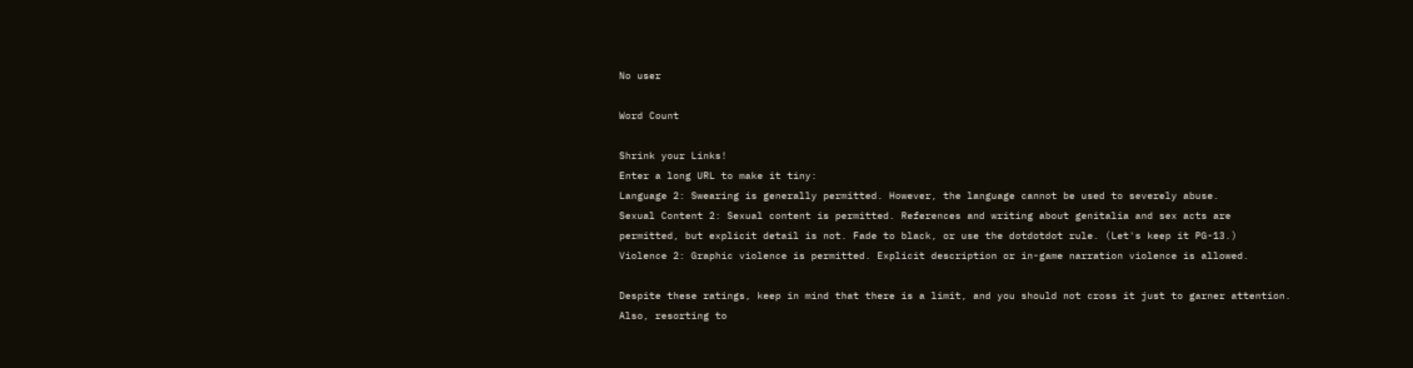No user

Word Count

Shrink your Links!
Enter a long URL to make it tiny:
Language 2: Swearing is generally permitted. However, the language cannot be used to severely abuse.
Sexual Content 2: Sexual content is permitted. References and writing about genitalia and sex acts are permitted, but explicit detail is not. Fade to black, or use the dotdotdot rule. (Let's keep it PG-13.)
Violence 2: Graphic violence is permitted. Explicit description or in-game narration violence is allowed.

Despite these ratings, keep in mind that there is a limit, and you should not cross it just to garner attention. Also, resorting to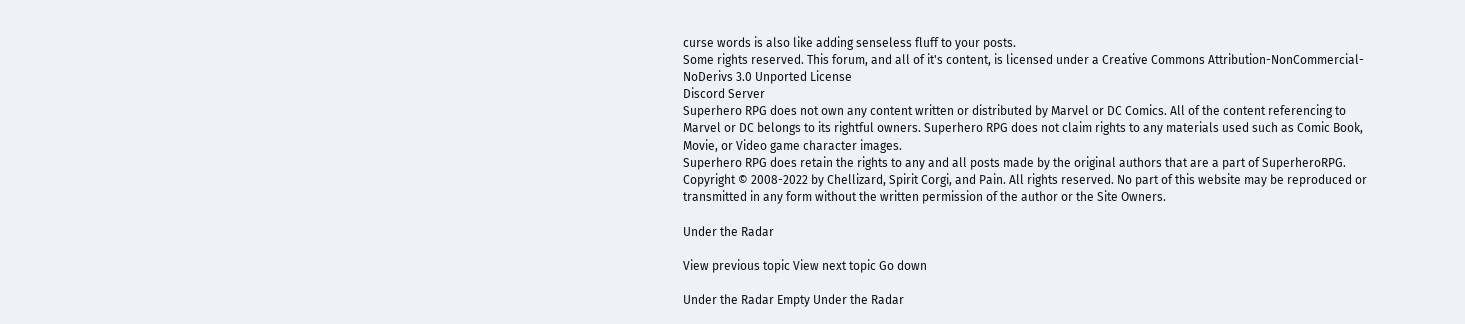curse words is also like adding senseless fluff to your posts.
Some rights reserved. This forum, and all of it's content, is licensed under a Creative Commons Attribution-NonCommercial-NoDerivs 3.0 Unported License
Discord Server
Superhero RPG does not own any content written or distributed by Marvel or DC Comics. All of the content referencing to Marvel or DC belongs to its rightful owners. Superhero RPG does not claim rights to any materials used such as Comic Book, Movie, or Video game character images.
Superhero RPG does retain the rights to any and all posts made by the original authors that are a part of SuperheroRPG.
Copyright © 2008-2022 by Chellizard, Spirit Corgi, and Pain. All rights reserved. No part of this website may be reproduced or transmitted in any form without the written permission of the author or the Site Owners.

Under the Radar

View previous topic View next topic Go down

Under the Radar Empty Under the Radar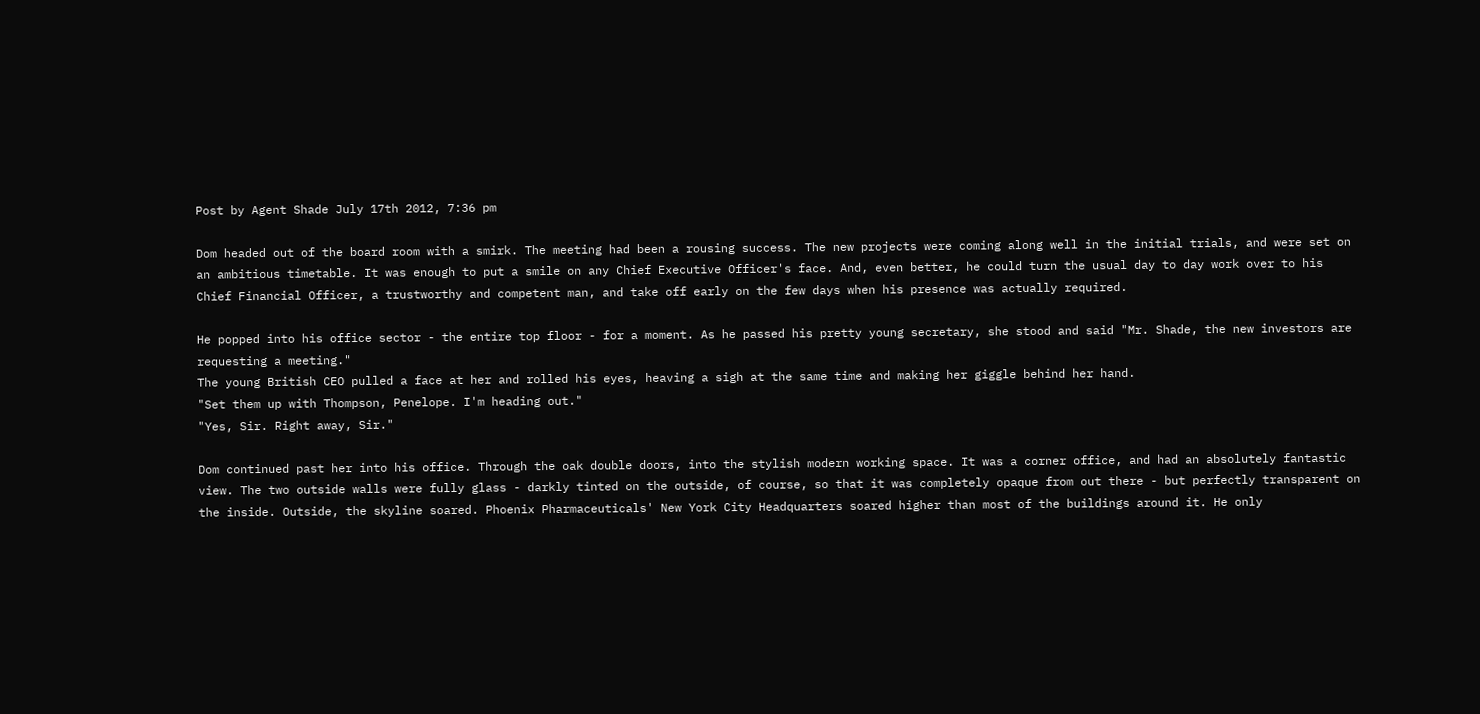Post by Agent Shade July 17th 2012, 7:36 pm

Dom headed out of the board room with a smirk. The meeting had been a rousing success. The new projects were coming along well in the initial trials, and were set on an ambitious timetable. It was enough to put a smile on any Chief Executive Officer's face. And, even better, he could turn the usual day to day work over to his Chief Financial Officer, a trustworthy and competent man, and take off early on the few days when his presence was actually required.

He popped into his office sector - the entire top floor - for a moment. As he passed his pretty young secretary, she stood and said "Mr. Shade, the new investors are requesting a meeting."
The young British CEO pulled a face at her and rolled his eyes, heaving a sigh at the same time and making her giggle behind her hand.
"Set them up with Thompson, Penelope. I'm heading out."
"Yes, Sir. Right away, Sir."

Dom continued past her into his office. Through the oak double doors, into the stylish modern working space. It was a corner office, and had an absolutely fantastic view. The two outside walls were fully glass - darkly tinted on the outside, of course, so that it was completely opaque from out there - but perfectly transparent on the inside. Outside, the skyline soared. Phoenix Pharmaceuticals' New York City Headquarters soared higher than most of the buildings around it. He only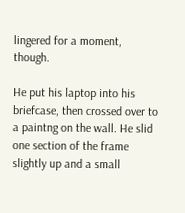lingered for a moment, though.

He put his laptop into his briefcase, then crossed over to a paintng on the wall. He slid one section of the frame slightly up and a small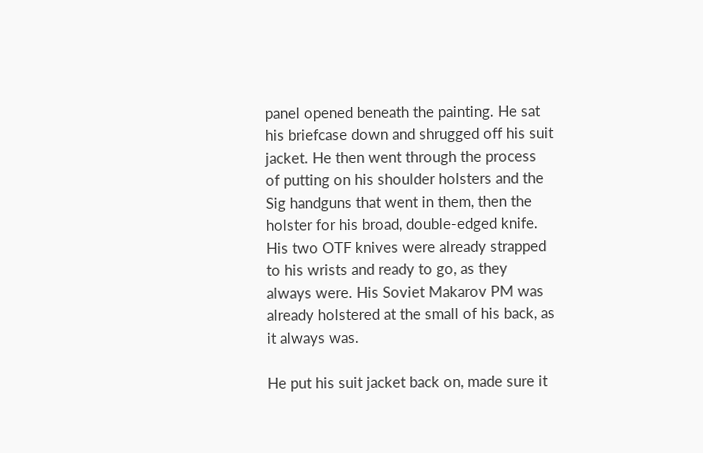panel opened beneath the painting. He sat his briefcase down and shrugged off his suit jacket. He then went through the process of putting on his shoulder holsters and the Sig handguns that went in them, then the holster for his broad, double-edged knife. His two OTF knives were already strapped to his wrists and ready to go, as they always were. His Soviet Makarov PM was already holstered at the small of his back, as it always was.

He put his suit jacket back on, made sure it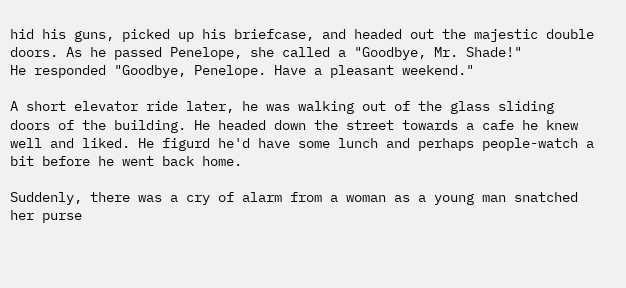hid his guns, picked up his briefcase, and headed out the majestic double doors. As he passed Penelope, she called a "Goodbye, Mr. Shade!"
He responded "Goodbye, Penelope. Have a pleasant weekend."

A short elevator ride later, he was walking out of the glass sliding doors of the building. He headed down the street towards a cafe he knew well and liked. He figurd he'd have some lunch and perhaps people-watch a bit before he went back home.

Suddenly, there was a cry of alarm from a woman as a young man snatched her purse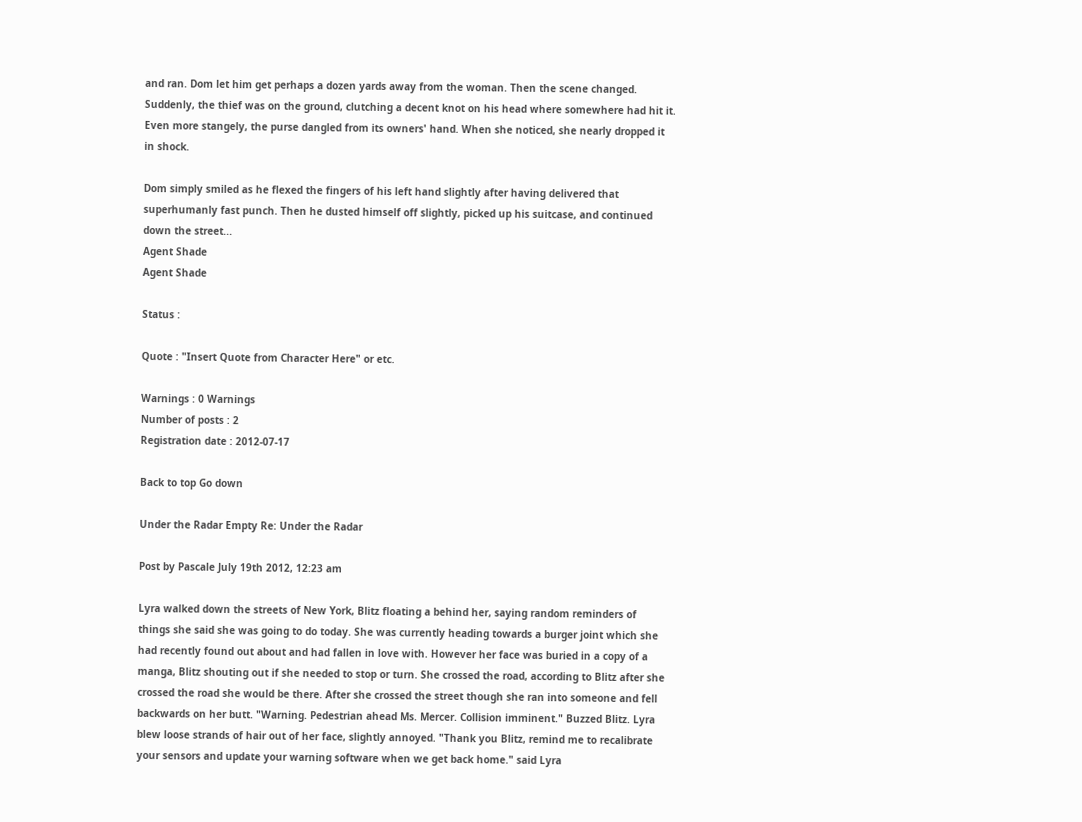and ran. Dom let him get perhaps a dozen yards away from the woman. Then the scene changed. Suddenly, the thief was on the ground, clutching a decent knot on his head where somewhere had hit it. Even more stangely, the purse dangled from its owners' hand. When she noticed, she nearly dropped it in shock.

Dom simply smiled as he flexed the fingers of his left hand slightly after having delivered that superhumanly fast punch. Then he dusted himself off slightly, picked up his suitcase, and continued down the street...
Agent Shade
Agent Shade

Status :

Quote : "Insert Quote from Character Here" or etc.

Warnings : 0 Warnings
Number of posts : 2
Registration date : 2012-07-17

Back to top Go down

Under the Radar Empty Re: Under the Radar

Post by Pascale July 19th 2012, 12:23 am

Lyra walked down the streets of New York, Blitz floating a behind her, saying random reminders of things she said she was going to do today. She was currently heading towards a burger joint which she had recently found out about and had fallen in love with. However her face was buried in a copy of a manga, Blitz shouting out if she needed to stop or turn. She crossed the road, according to Blitz after she crossed the road she would be there. After she crossed the street though she ran into someone and fell backwards on her butt. "Warning. Pedestrian ahead Ms. Mercer. Collision imminent." Buzzed Blitz. Lyra blew loose strands of hair out of her face, slightly annoyed. "Thank you Blitz, remind me to recalibrate your sensors and update your warning software when we get back home." said Lyra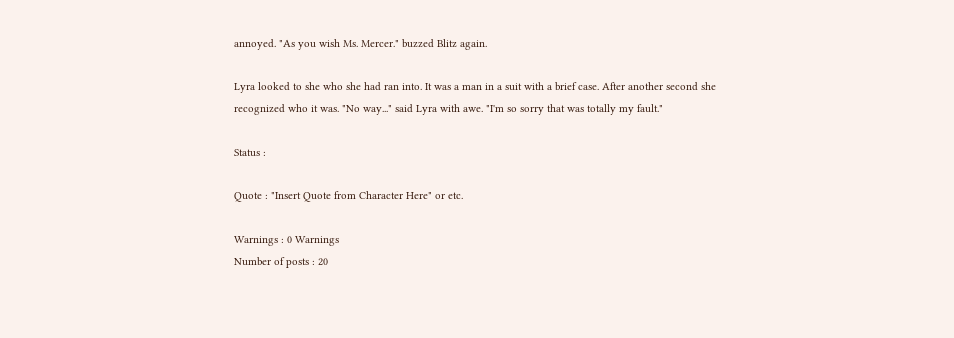annoyed. "As you wish Ms. Mercer." buzzed Blitz again.

Lyra looked to she who she had ran into. It was a man in a suit with a brief case. After another second she recognized who it was. "No way..." said Lyra with awe. "I'm so sorry that was totally my fault."

Status :

Quote : "Insert Quote from Character Here" or etc.

Warnings : 0 Warnings
Number of posts : 20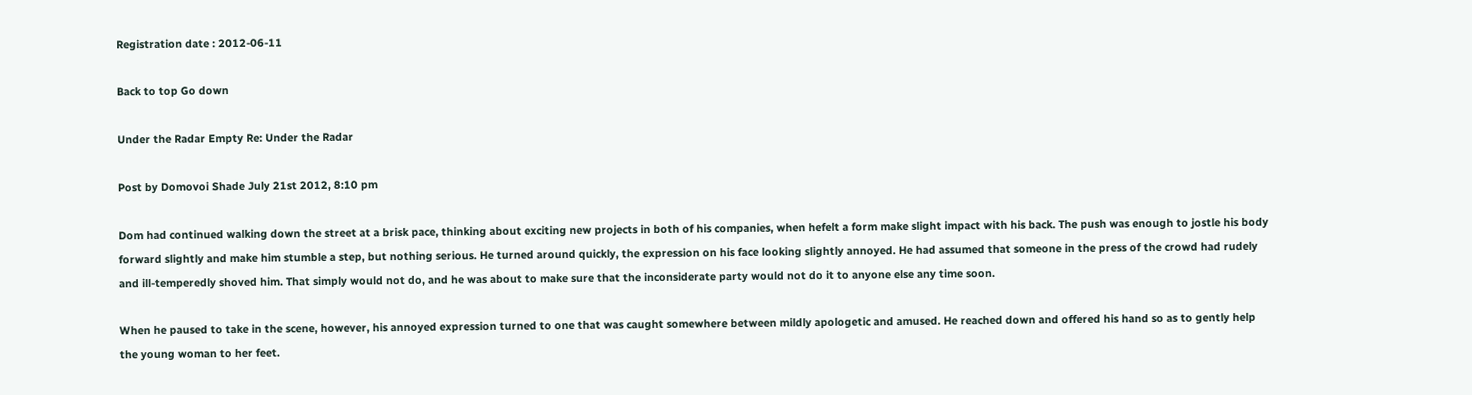Registration date : 2012-06-11

Back to top Go down

Under the Radar Empty Re: Under the Radar

Post by Domovoi Shade July 21st 2012, 8:10 pm

Dom had continued walking down the street at a brisk pace, thinking about exciting new projects in both of his companies, when hefelt a form make slight impact with his back. The push was enough to jostle his body forward slightly and make him stumble a step, but nothing serious. He turned around quickly, the expression on his face looking slightly annoyed. He had assumed that someone in the press of the crowd had rudely and ill-temperedly shoved him. That simply would not do, and he was about to make sure that the inconsiderate party would not do it to anyone else any time soon.

When he paused to take in the scene, however, his annoyed expression turned to one that was caught somewhere between mildly apologetic and amused. He reached down and offered his hand so as to gently help the young woman to her feet.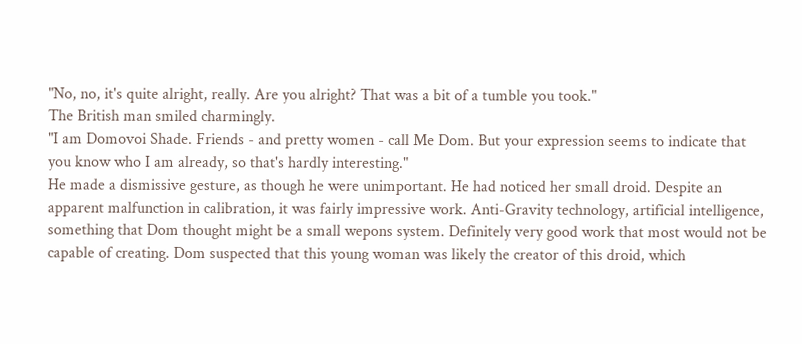"No, no, it's quite alright, really. Are you alright? That was a bit of a tumble you took."
The British man smiled charmingly.
"I am Domovoi Shade. Friends - and pretty women - call Me Dom. But your expression seems to indicate that you know who I am already, so that's hardly interesting."
He made a dismissive gesture, as though he were unimportant. He had noticed her small droid. Despite an apparent malfunction in calibration, it was fairly impressive work. Anti-Gravity technology, artificial intelligence, something that Dom thought might be a small wepons system. Definitely very good work that most would not be capable of creating. Dom suspected that this young woman was likely the creator of this droid, which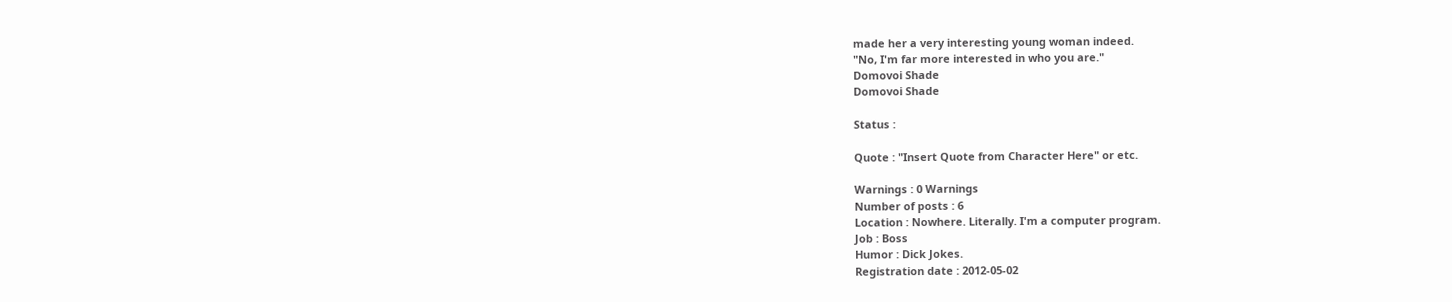made her a very interesting young woman indeed.
"No, I'm far more interested in who you are."
Domovoi Shade
Domovoi Shade

Status :

Quote : "Insert Quote from Character Here" or etc.

Warnings : 0 Warnings
Number of posts : 6
Location : Nowhere. Literally. I'm a computer program.
Job : Boss
Humor : Dick Jokes.
Registration date : 2012-05-02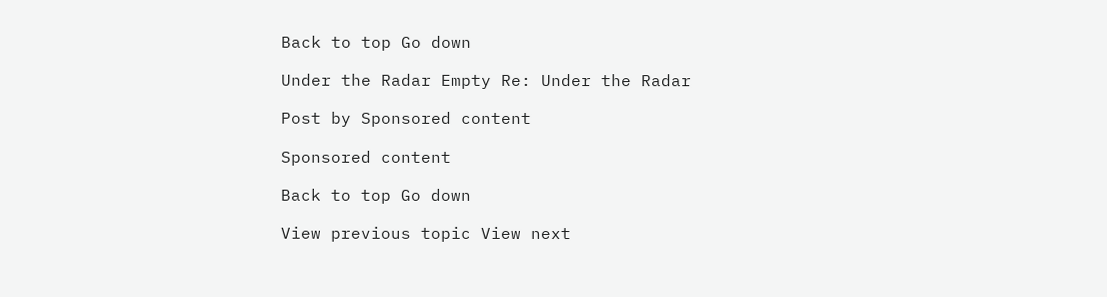Back to top Go down

Under the Radar Empty Re: Under the Radar

Post by Sponsored content

Sponsored content

Back to top Go down

View previous topic View next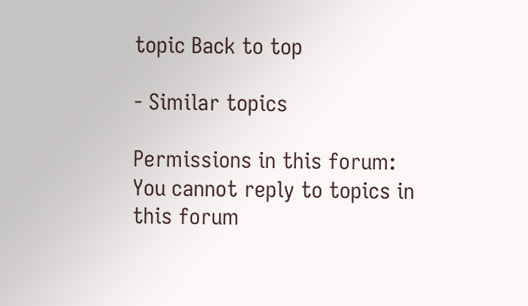topic Back to top

- Similar topics

Permissions in this forum:
You cannot reply to topics in this forum